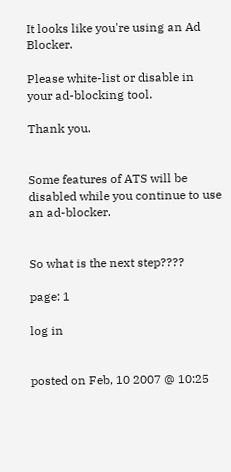It looks like you're using an Ad Blocker.

Please white-list or disable in your ad-blocking tool.

Thank you.


Some features of ATS will be disabled while you continue to use an ad-blocker.


So what is the next step????

page: 1

log in


posted on Feb, 10 2007 @ 10:25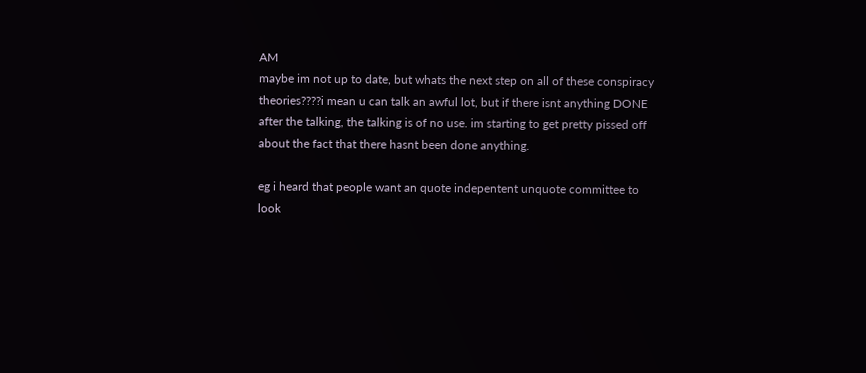AM
maybe im not up to date, but whats the next step on all of these conspiracy theories????i mean u can talk an awful lot, but if there isnt anything DONE after the talking, the talking is of no use. im starting to get pretty pissed off about the fact that there hasnt been done anything.

eg i heard that people want an quote indepentent unquote committee to look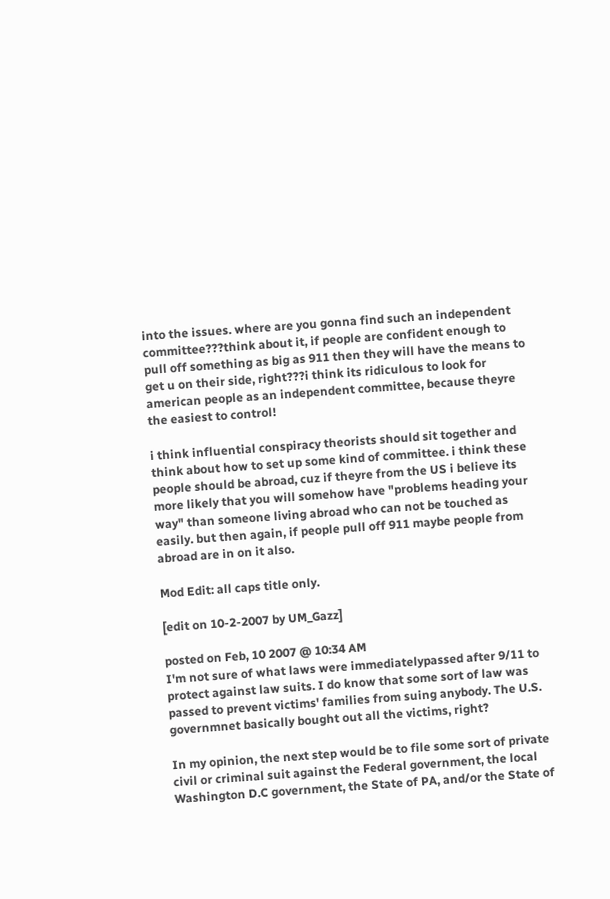into the issues. where are you gonna find such an independent committee???think about it, if people are confident enough to pull off something as big as 911 then they will have the means to get u on their side, right???i think its ridiculous to look for american people as an independent committee, because theyre the easiest to control!

i think influential conspiracy theorists should sit together and think about how to set up some kind of committee. i think these people should be abroad, cuz if theyre from the US i believe its more likely that you will somehow have "problems heading your way" than someone living abroad who can not be touched as easily. but then again, if people pull off 911 maybe people from abroad are in on it also.

Mod Edit: all caps title only.

[edit on 10-2-2007 by UM_Gazz]

posted on Feb, 10 2007 @ 10:34 AM
I'm not sure of what laws were immediatelypassed after 9/11 to protect against law suits. I do know that some sort of law was passed to prevent victims' families from suing anybody. The U.S. governmnet basically bought out all the victims, right?

In my opinion, the next step would be to file some sort of private civil or criminal suit against the Federal government, the local Washington D.C government, the State of PA, and/or the State of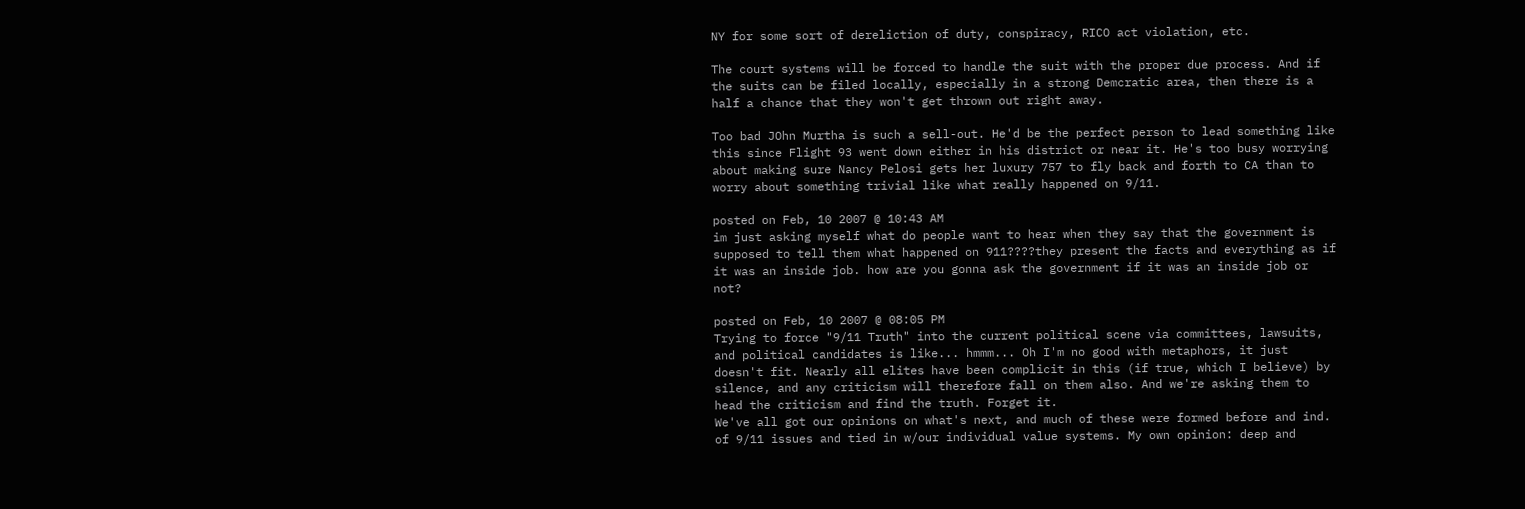NY for some sort of dereliction of duty, conspiracy, RICO act violation, etc.

The court systems will be forced to handle the suit with the proper due process. And if the suits can be filed locally, especially in a strong Demcratic area, then there is a half a chance that they won't get thrown out right away.

Too bad JOhn Murtha is such a sell-out. He'd be the perfect person to lead something like this since Flight 93 went down either in his district or near it. He's too busy worrying about making sure Nancy Pelosi gets her luxury 757 to fly back and forth to CA than to worry about something trivial like what really happened on 9/11.

posted on Feb, 10 2007 @ 10:43 AM
im just asking myself what do people want to hear when they say that the government is supposed to tell them what happened on 911????they present the facts and everything as if it was an inside job. how are you gonna ask the government if it was an inside job or not?

posted on Feb, 10 2007 @ 08:05 PM
Trying to force "9/11 Truth" into the current political scene via committees, lawsuits, and political candidates is like... hmmm... Oh I'm no good with metaphors, it just doesn't fit. Nearly all elites have been complicit in this (if true, which I believe) by silence, and any criticism will therefore fall on them also. And we're asking them to head the criticism and find the truth. Forget it.
We've all got our opinions on what's next, and much of these were formed before and ind. of 9/11 issues and tied in w/our individual value systems. My own opinion: deep and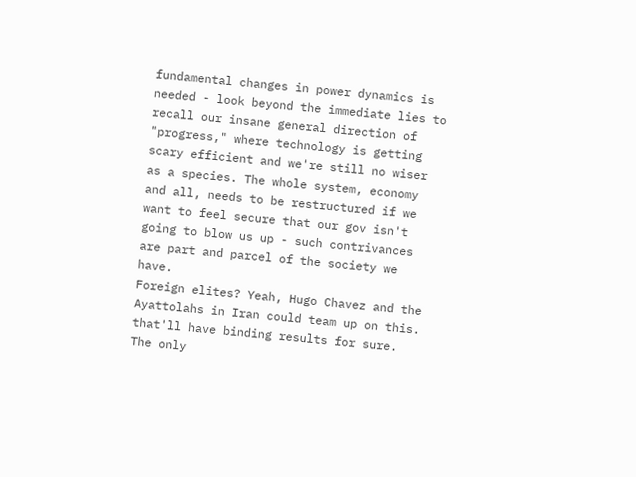fundamental changes in power dynamics is needed - look beyond the immediate lies to recall our insane general direction of "progress," where technology is getting scary efficient and we're still no wiser as a species. The whole system, economy and all, needs to be restructured if we want to feel secure that our gov isn't going to blow us up - such contrivances are part and parcel of the society we have.
Foreign elites? Yeah, Hugo Chavez and the Ayattolahs in Iran could team up on this. that'll have binding results for sure.
The only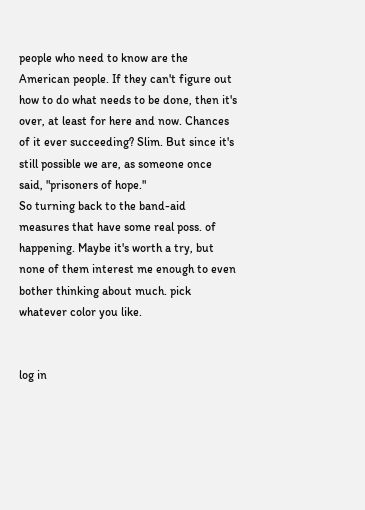people who need to know are the American people. If they can't figure out how to do what needs to be done, then it's over, at least for here and now. Chances of it ever succeeding? Slim. But since it's still possible we are, as someone once said, "prisoners of hope."
So turning back to the band-aid measures that have some real poss. of happening. Maybe it's worth a try, but none of them interest me enough to even bother thinking about much. pick whatever color you like.


log in